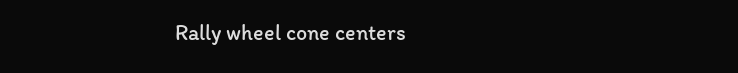Rally wheel cone centers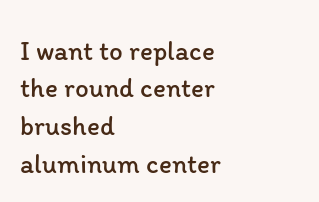I want to replace the round center brushed aluminum center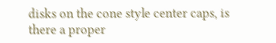disks on the cone style center caps, is there a proper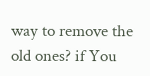way to remove the old ones? if You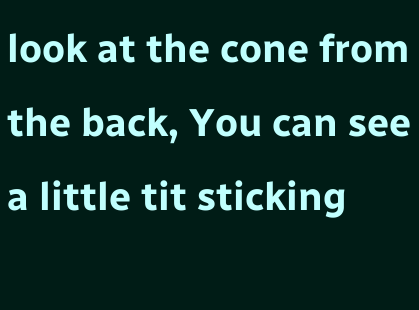look at the cone from the back, You can see a little tit sticking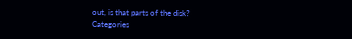out, is that parts of the disk?
Categories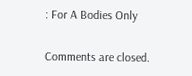: For A Bodies Only

Comments are closed.